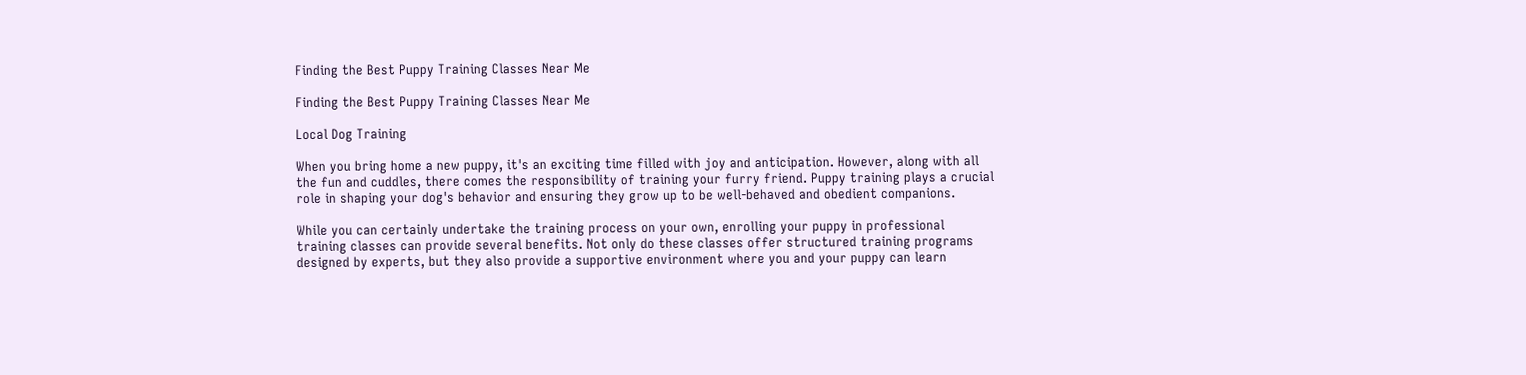Finding the Best Puppy Training Classes Near Me

Finding the Best Puppy Training Classes Near Me

Local Dog Training

When you bring home a new puppy, it's an exciting time filled with joy and anticipation. However, along with all the fun and cuddles, there comes the responsibility of training your furry friend. Puppy training plays a crucial role in shaping your dog's behavior and ensuring they grow up to be well-behaved and obedient companions.

While you can certainly undertake the training process on your own, enrolling your puppy in professional training classes can provide several benefits. Not only do these classes offer structured training programs designed by experts, but they also provide a supportive environment where you and your puppy can learn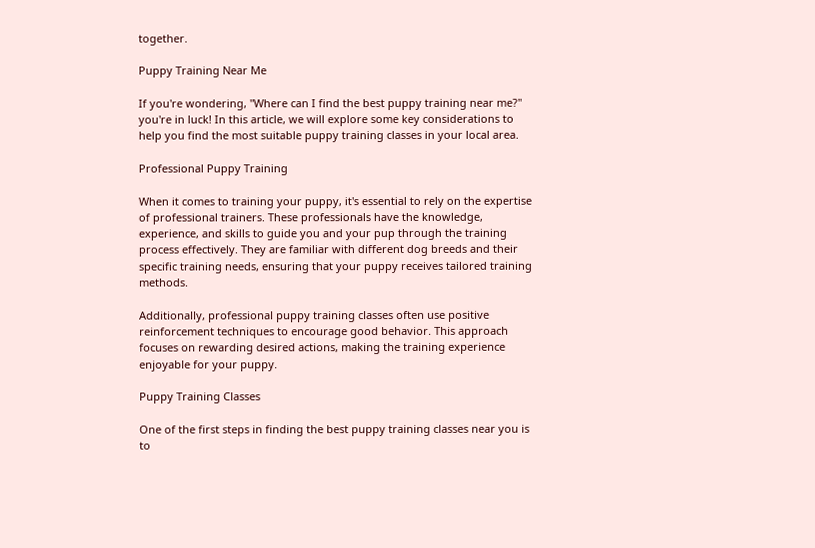together.

Puppy Training Near Me

If you're wondering, "Where can I find the best puppy training near me?" you're in luck! In this article, we will explore some key considerations to help you find the most suitable puppy training classes in your local area.

Professional Puppy Training

When it comes to training your puppy, it's essential to rely on the expertise of professional trainers. These professionals have the knowledge, experience, and skills to guide you and your pup through the training process effectively. They are familiar with different dog breeds and their specific training needs, ensuring that your puppy receives tailored training methods.

Additionally, professional puppy training classes often use positive reinforcement techniques to encourage good behavior. This approach focuses on rewarding desired actions, making the training experience enjoyable for your puppy.

Puppy Training Classes

One of the first steps in finding the best puppy training classes near you is to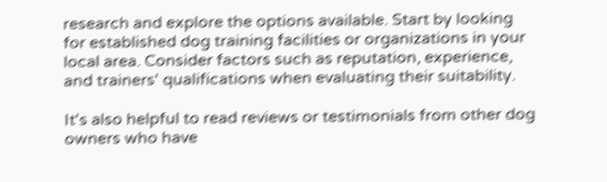research and explore the options available. Start by looking for established dog training facilities or organizations in your local area. Consider factors such as reputation, experience, and trainers' qualifications when evaluating their suitability.

It's also helpful to read reviews or testimonials from other dog owners who have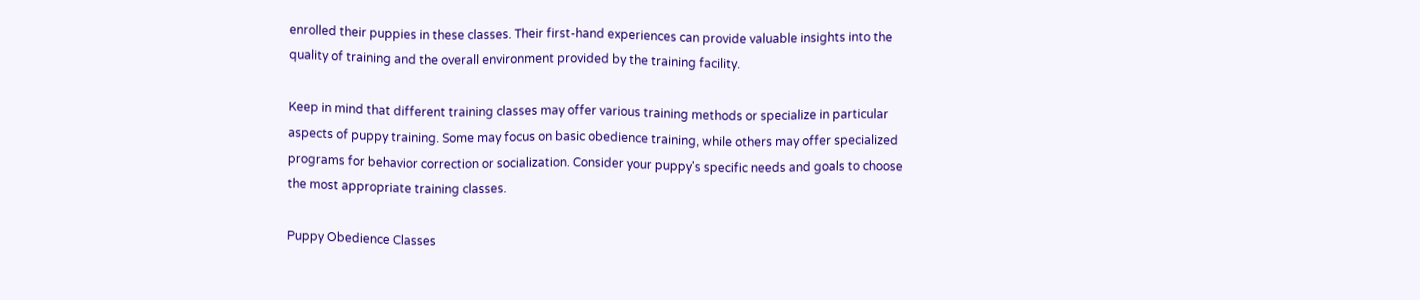enrolled their puppies in these classes. Their first-hand experiences can provide valuable insights into the quality of training and the overall environment provided by the training facility.

Keep in mind that different training classes may offer various training methods or specialize in particular aspects of puppy training. Some may focus on basic obedience training, while others may offer specialized programs for behavior correction or socialization. Consider your puppy's specific needs and goals to choose the most appropriate training classes.

Puppy Obedience Classes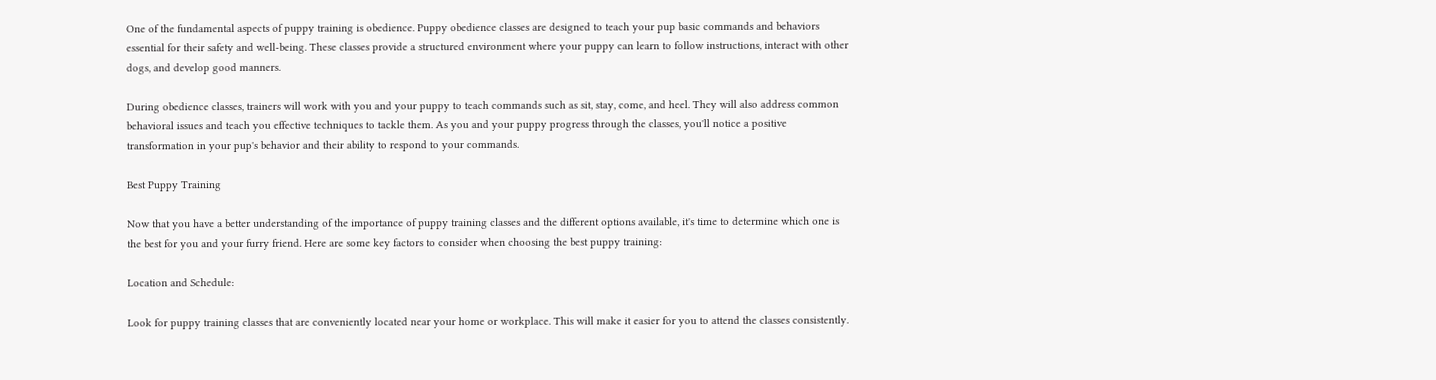One of the fundamental aspects of puppy training is obedience. Puppy obedience classes are designed to teach your pup basic commands and behaviors essential for their safety and well-being. These classes provide a structured environment where your puppy can learn to follow instructions, interact with other dogs, and develop good manners.

During obedience classes, trainers will work with you and your puppy to teach commands such as sit, stay, come, and heel. They will also address common behavioral issues and teach you effective techniques to tackle them. As you and your puppy progress through the classes, you'll notice a positive transformation in your pup's behavior and their ability to respond to your commands.

Best Puppy Training

Now that you have a better understanding of the importance of puppy training classes and the different options available, it's time to determine which one is the best for you and your furry friend. Here are some key factors to consider when choosing the best puppy training:

Location and Schedule:

Look for puppy training classes that are conveniently located near your home or workplace. This will make it easier for you to attend the classes consistently.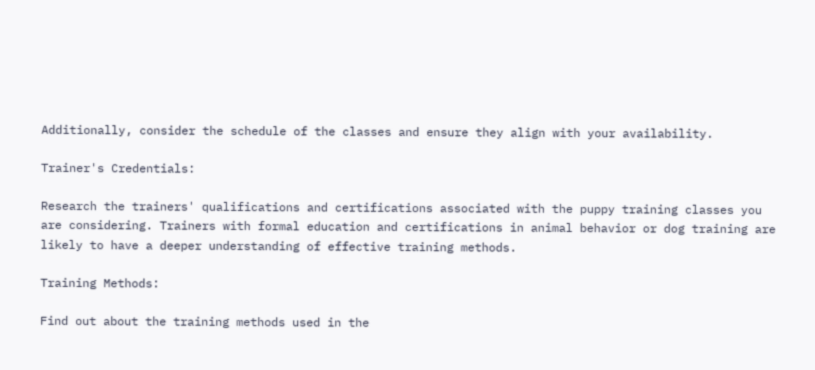Additionally, consider the schedule of the classes and ensure they align with your availability.

Trainer's Credentials:

Research the trainers' qualifications and certifications associated with the puppy training classes you are considering. Trainers with formal education and certifications in animal behavior or dog training are likely to have a deeper understanding of effective training methods.

Training Methods:

Find out about the training methods used in the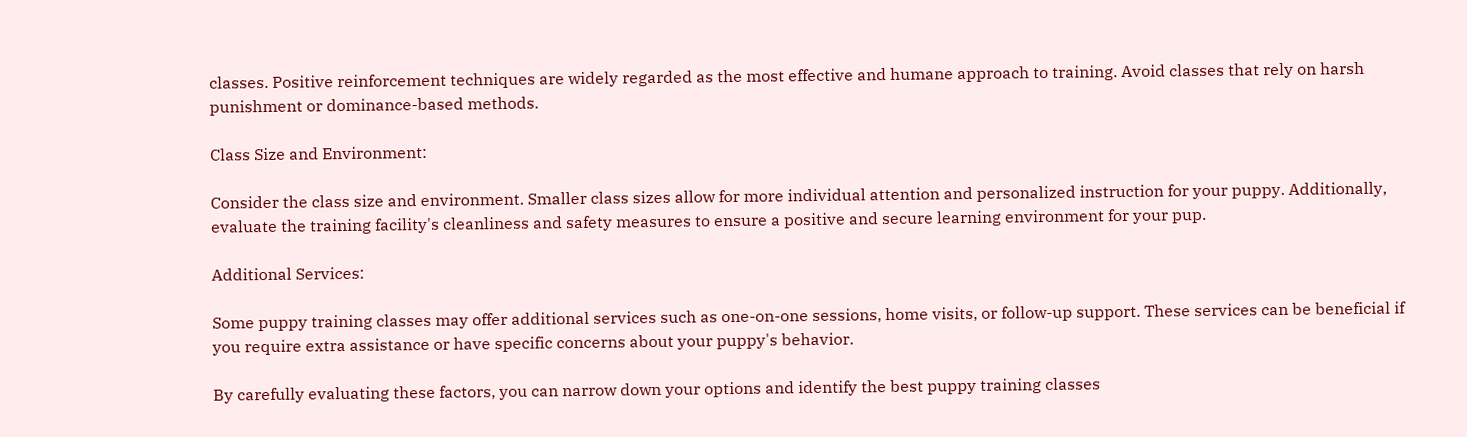classes. Positive reinforcement techniques are widely regarded as the most effective and humane approach to training. Avoid classes that rely on harsh punishment or dominance-based methods.

Class Size and Environment:

Consider the class size and environment. Smaller class sizes allow for more individual attention and personalized instruction for your puppy. Additionally, evaluate the training facility's cleanliness and safety measures to ensure a positive and secure learning environment for your pup.

Additional Services:

Some puppy training classes may offer additional services such as one-on-one sessions, home visits, or follow-up support. These services can be beneficial if you require extra assistance or have specific concerns about your puppy's behavior.

By carefully evaluating these factors, you can narrow down your options and identify the best puppy training classes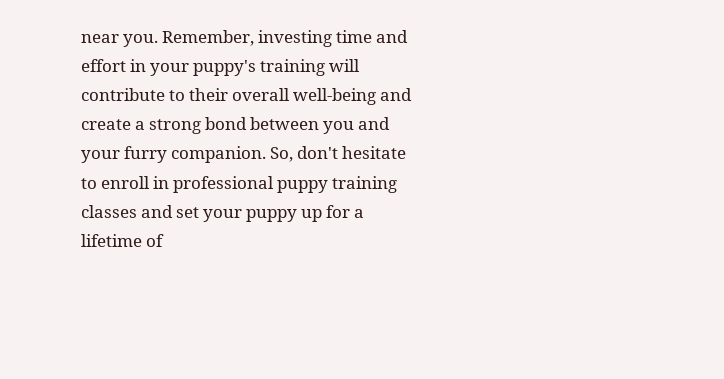near you. Remember, investing time and effort in your puppy's training will contribute to their overall well-being and create a strong bond between you and your furry companion. So, don't hesitate to enroll in professional puppy training classes and set your puppy up for a lifetime of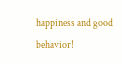happiness and good behavior!